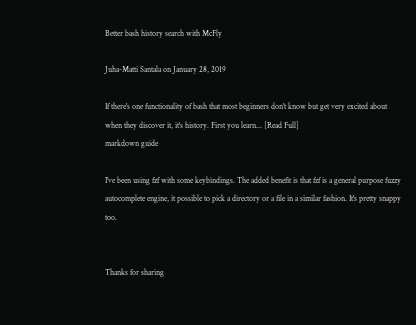Better bash history search with McFly

Juha-Matti Santala on January 28, 2019

If there's one functionality of bash that most beginners don't know but get very excited about when they discover it, it's history. First you learn... [Read Full]
markdown guide

I've been using fzf with some keybindings. The added benefit is that fzf is a general purpose fuzzy autocomplete engine, it possible to pick a directory or a file in a similar fashion. It's pretty snappy too.


Thanks for sharing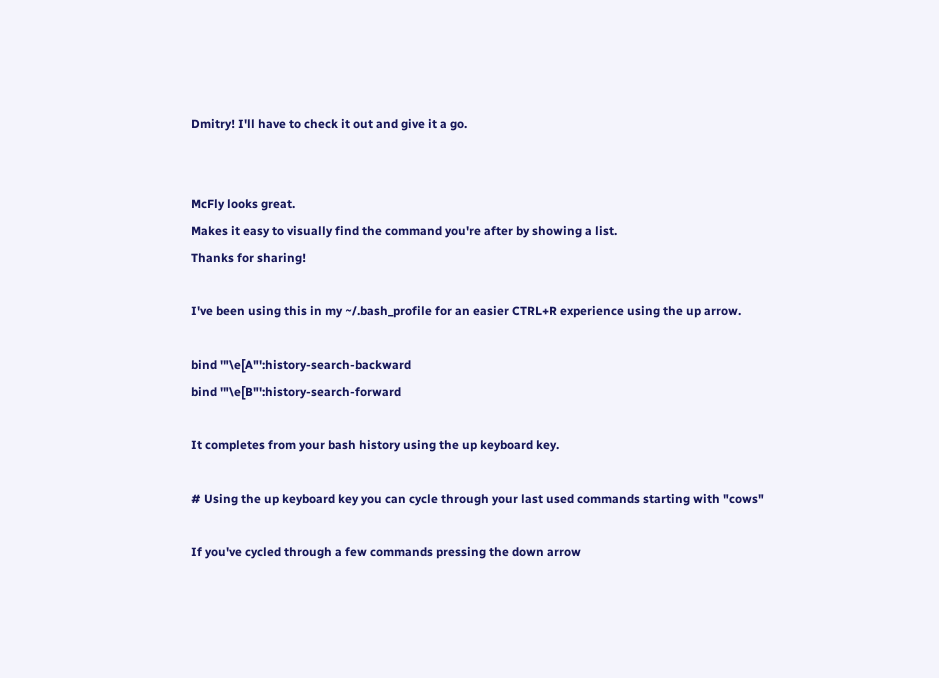Dmitry! I'll have to check it out and give it a go.


McFly looks great.
Makes it easy to visually find the command you're after by showing a list.
Thanks for sharing!

I've been using this in my ~/.bash_profile for an easier CTRL+R experience using the up arrow.

bind '"\e[A"':history-search-backward
bind '"\e[B"':history-search-forward

It completes from your bash history using the up keyboard key.

# Using the up keyboard key you can cycle through your last used commands starting with "cows"

If you've cycled through a few commands pressing the down arrow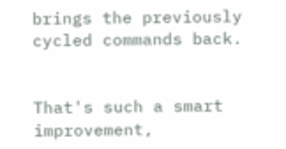brings the previously cycled commands back.


That's such a smart improvement,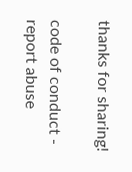thanks for sharing!

code of conduct - report abuse